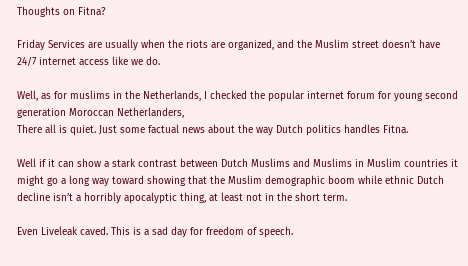Thoughts on Fitna?

Friday Services are usually when the riots are organized, and the Muslim street doesn’t have 24/7 internet access like we do.

Well, as for muslims in the Netherlands, I checked the popular internet forum for young second generation Moroccan Netherlanders,
There all is quiet. Just some factual news about the way Dutch politics handles Fitna.

Well if it can show a stark contrast between Dutch Muslims and Muslims in Muslim countries it might go a long way toward showing that the Muslim demographic boom while ethnic Dutch decline isn’t a horribly apocalyptic thing, at least not in the short term.

Even Liveleak caved. This is a sad day for freedom of speech.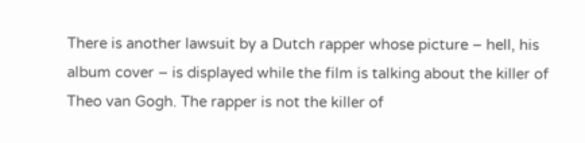There is another lawsuit by a Dutch rapper whose picture – hell, his album cover – is displayed while the film is talking about the killer of Theo van Gogh. The rapper is not the killer of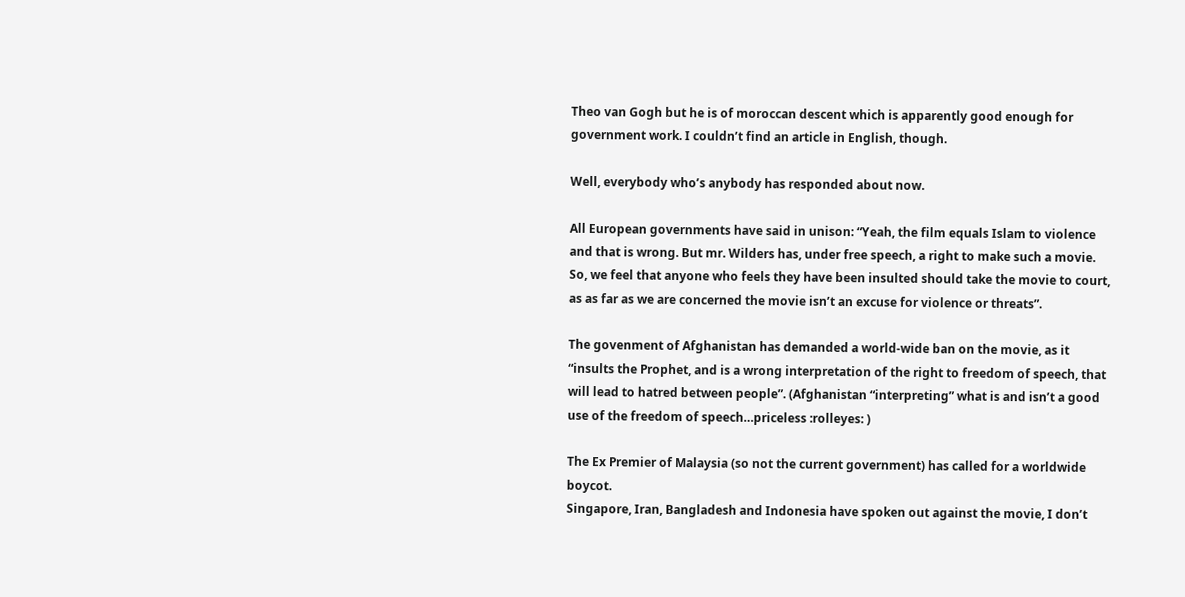Theo van Gogh but he is of moroccan descent which is apparently good enough for government work. I couldn’t find an article in English, though.

Well, everybody who’s anybody has responded about now.

All European governments have said in unison: “Yeah, the film equals Islam to violence and that is wrong. But mr. Wilders has, under free speech, a right to make such a movie. So, we feel that anyone who feels they have been insulted should take the movie to court, as as far as we are concerned the movie isn’t an excuse for violence or threats”.

The govenment of Afghanistan has demanded a world-wide ban on the movie, as it “insults the Prophet, and is a wrong interpretation of the right to freedom of speech, that will lead to hatred between people”. (Afghanistan “interpreting” what is and isn’t a good use of the freedom of speech…priceless :rolleyes: )

The Ex Premier of Malaysia (so not the current government) has called for a worldwide boycot.
Singapore, Iran, Bangladesh and Indonesia have spoken out against the movie, I don’t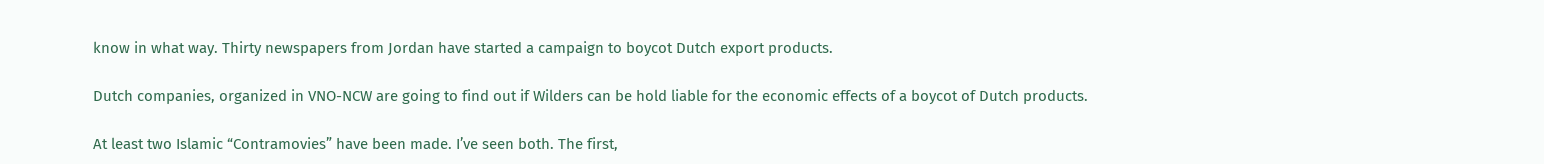know in what way. Thirty newspapers from Jordan have started a campaign to boycot Dutch export products.

Dutch companies, organized in VNO-NCW are going to find out if Wilders can be hold liable for the economic effects of a boycot of Dutch products.

At least two Islamic “Contramovies” have been made. I’ve seen both. The first,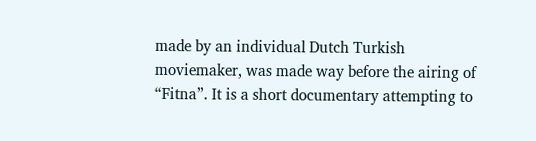made by an individual Dutch Turkish moviemaker, was made way before the airing of “Fitna”. It is a short documentary attempting to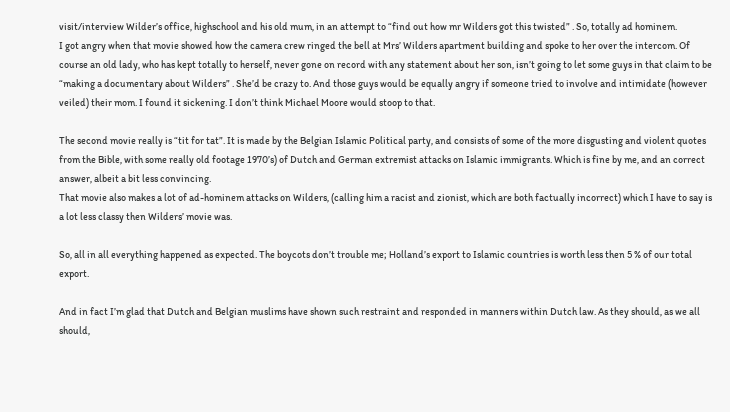visit/interview Wilder’s office, highschool and his old mum, in an attempt to “find out how mr Wilders got this twisted” . So, totally ad hominem.
I got angry when that movie showed how the camera crew ringed the bell at Mrs’ Wilders apartment building and spoke to her over the intercom. Of course an old lady, who has kept totally to herself, never gone on record with any statement about her son, isn’t going to let some guys in that claim to be “making a documentary about Wilders” . She’d be crazy to. And those guys would be equally angry if someone tried to involve and intimidate (however veiled) their mom. I found it sickening. I don’t think Michael Moore would stoop to that.

The second movie really is “tit for tat”. It is made by the Belgian Islamic Political party, and consists of some of the more disgusting and violent quotes from the Bible, with some really old footage 1970’s) of Dutch and German extremist attacks on Islamic immigrants. Which is fine by me, and an correct answer, albeit a bit less convincing.
That movie also makes a lot of ad-hominem attacks on Wilders, (calling him a racist and zionist, which are both factually incorrect) which I have to say is a lot less classy then Wilders’ movie was.

So, all in all everything happened as expected. The boycots don’t trouble me; Holland’s export to Islamic countries is worth less then 5 % of our total export.

And in fact I’m glad that Dutch and Belgian muslims have shown such restraint and responded in manners within Dutch law. As they should, as we all should,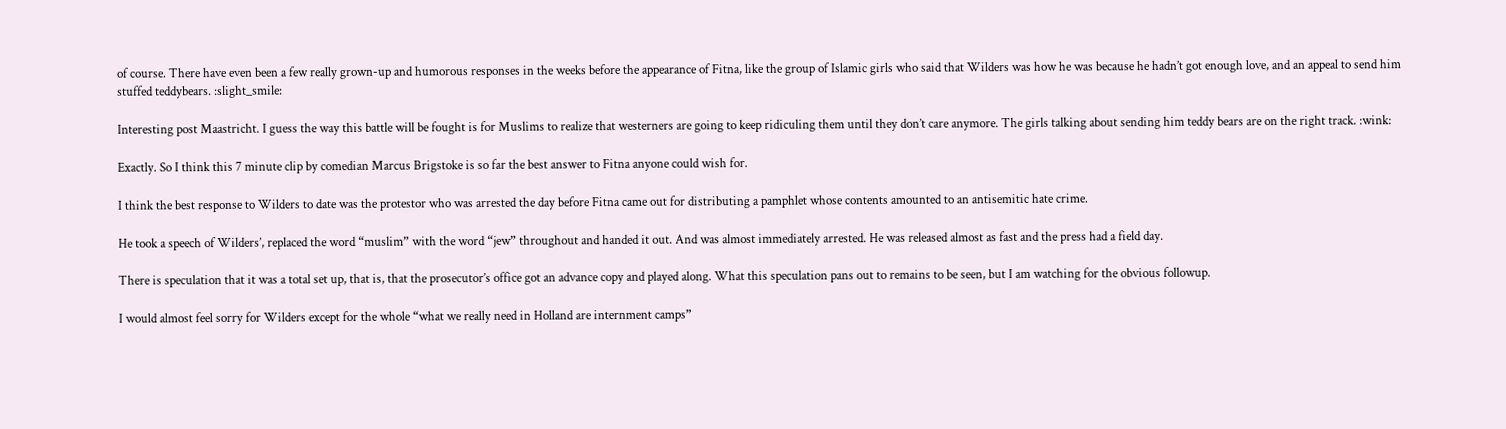of course. There have even been a few really grown-up and humorous responses in the weeks before the appearance of Fitna, like the group of Islamic girls who said that Wilders was how he was because he hadn’t got enough love, and an appeal to send him stuffed teddybears. :slight_smile:

Interesting post Maastricht. I guess the way this battle will be fought is for Muslims to realize that westerners are going to keep ridiculing them until they don’t care anymore. The girls talking about sending him teddy bears are on the right track. :wink:

Exactly. So I think this 7 minute clip by comedian Marcus Brigstoke is so far the best answer to Fitna anyone could wish for.

I think the best response to Wilders to date was the protestor who was arrested the day before Fitna came out for distributing a pamphlet whose contents amounted to an antisemitic hate crime.

He took a speech of Wilders’, replaced the word “muslim” with the word “jew” throughout and handed it out. And was almost immediately arrested. He was released almost as fast and the press had a field day.

There is speculation that it was a total set up, that is, that the prosecutor’s office got an advance copy and played along. What this speculation pans out to remains to be seen, but I am watching for the obvious followup.

I would almost feel sorry for Wilders except for the whole “what we really need in Holland are internment camps”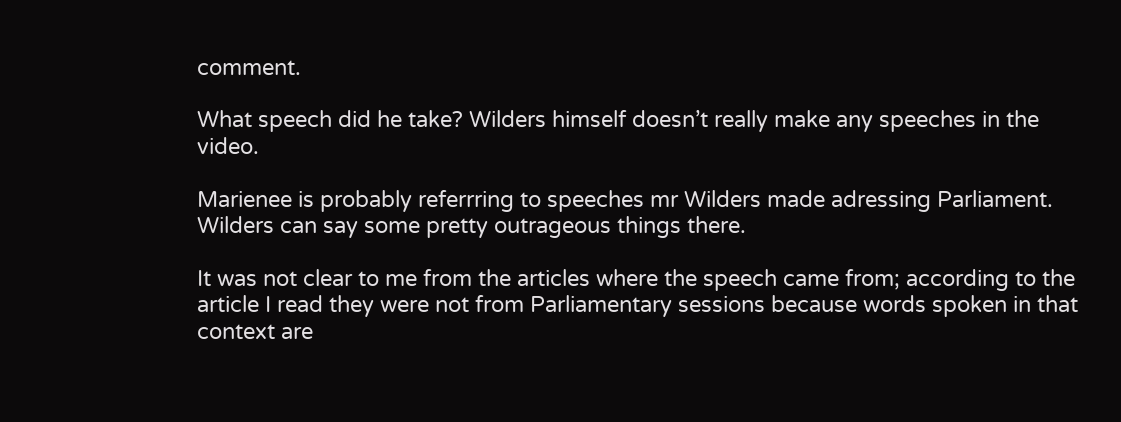comment.

What speech did he take? Wilders himself doesn’t really make any speeches in the video.

Marienee is probably referrring to speeches mr Wilders made adressing Parliament. Wilders can say some pretty outrageous things there.

It was not clear to me from the articles where the speech came from; according to the article I read they were not from Parliamentary sessions because words spoken in that context are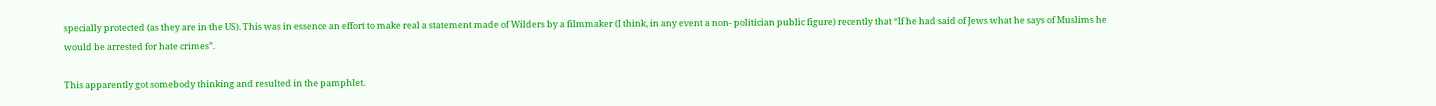specially protected (as they are in the US). This was in essence an effort to make real a statement made of Wilders by a filmmaker (I think, in any event a non- politician public figure) recently that “If he had said of Jews what he says of Muslims he would be arrested for hate crimes”.

This apparently got somebody thinking and resulted in the pamphlet.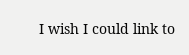I wish I could link to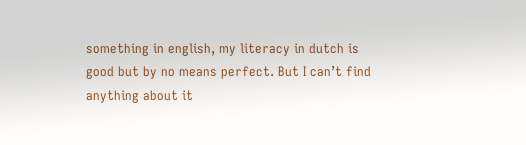something in english, my literacy in dutch is good but by no means perfect. But I can’t find anything about it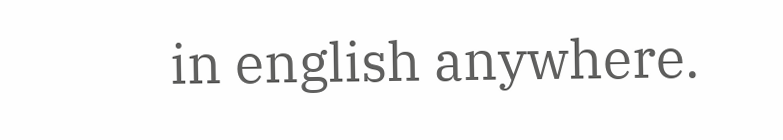in english anywhere.